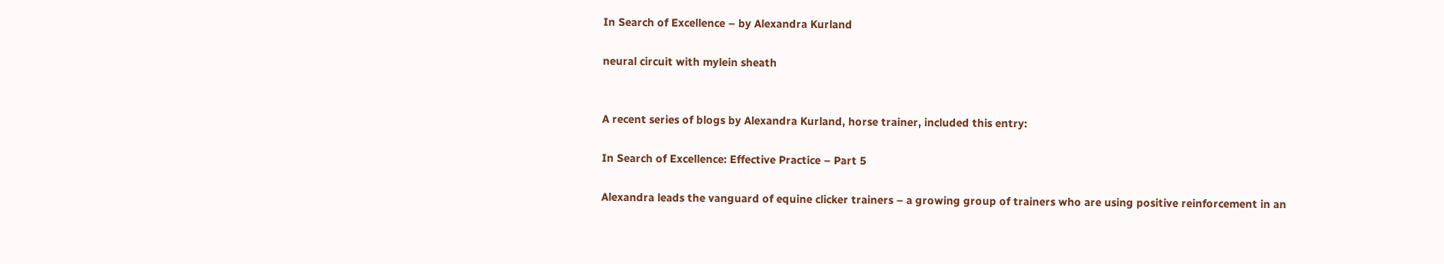In Search of Excellence – by Alexandra Kurland

neural circuit with mylein sheath


A recent series of blogs by Alexandra Kurland, horse trainer, included this entry:

In Search of Excellence: Effective Practice – Part 5

Alexandra leads the vanguard of equine clicker trainers – a growing group of trainers who are using positive reinforcement in an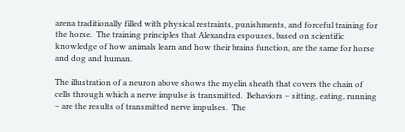arena traditionally filled with physical restraints, punishments, and forceful training for the horse.  The training principles that Alexandra espouses, based on scientific knowledge of how animals learn and how their brains function, are the same for horse and dog and human.

The illustration of a neuron above shows the myelin sheath that covers the chain of cells through which a nerve impulse is transmitted.  Behaviors – sitting, eating, running – are the results of transmitted nerve impulses.  The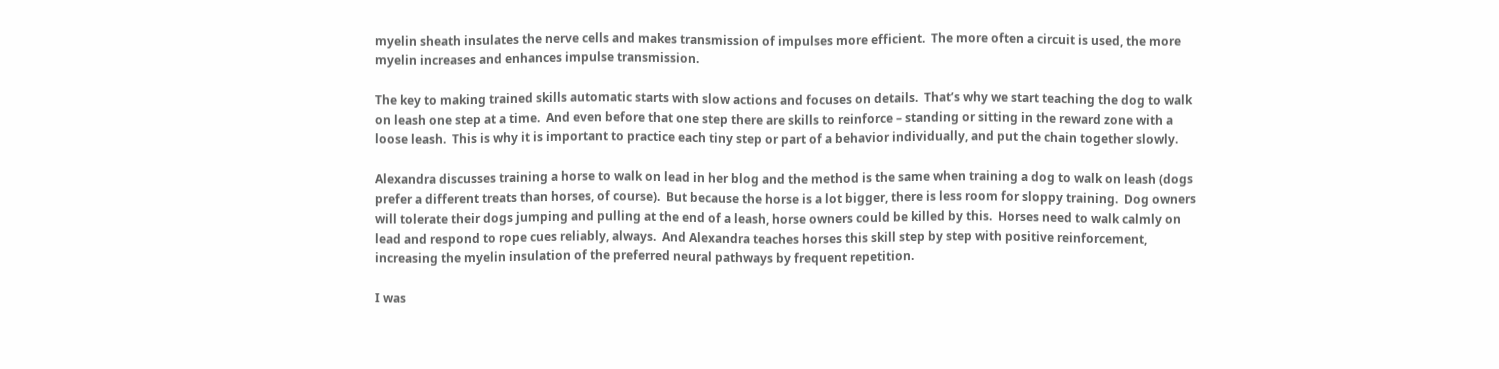myelin sheath insulates the nerve cells and makes transmission of impulses more efficient.  The more often a circuit is used, the more myelin increases and enhances impulse transmission.

The key to making trained skills automatic starts with slow actions and focuses on details.  That’s why we start teaching the dog to walk on leash one step at a time.  And even before that one step there are skills to reinforce – standing or sitting in the reward zone with a loose leash.  This is why it is important to practice each tiny step or part of a behavior individually, and put the chain together slowly.

Alexandra discusses training a horse to walk on lead in her blog and the method is the same when training a dog to walk on leash (dogs prefer a different treats than horses, of course).  But because the horse is a lot bigger, there is less room for sloppy training.  Dog owners will tolerate their dogs jumping and pulling at the end of a leash, horse owners could be killed by this.  Horses need to walk calmly on lead and respond to rope cues reliably, always.  And Alexandra teaches horses this skill step by step with positive reinforcement, increasing the myelin insulation of the preferred neural pathways by frequent repetition.

I was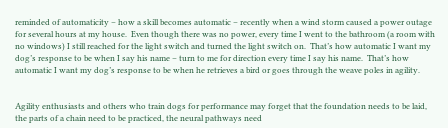reminded of automaticity – how a skill becomes automatic – recently when a wind storm caused a power outage for several hours at my house.  Even though there was no power, every time I went to the bathroom (a room with no windows) I still reached for the light switch and turned the light switch on.  That’s how automatic I want my dog’s response to be when I say his name – turn to me for direction every time I say his name.  That’s how automatic I want my dog’s response to be when he retrieves a bird or goes through the weave poles in agility.


Agility enthusiasts and others who train dogs for performance may forget that the foundation needs to be laid, the parts of a chain need to be practiced, the neural pathways need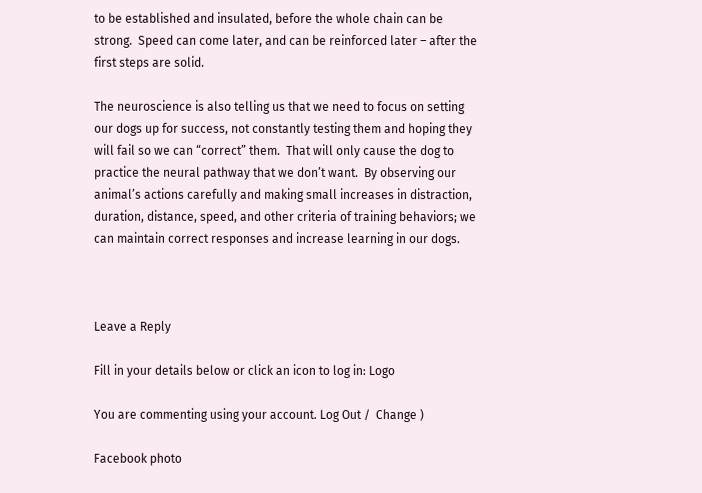to be established and insulated, before the whole chain can be strong.  Speed can come later, and can be reinforced later – after the first steps are solid.

The neuroscience is also telling us that we need to focus on setting our dogs up for success, not constantly testing them and hoping they will fail so we can “correct” them.  That will only cause the dog to practice the neural pathway that we don’t want.  By observing our animal’s actions carefully and making small increases in distraction, duration, distance, speed, and other criteria of training behaviors; we can maintain correct responses and increase learning in our dogs.



Leave a Reply

Fill in your details below or click an icon to log in: Logo

You are commenting using your account. Log Out /  Change )

Facebook photo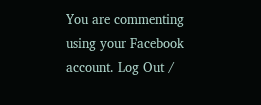You are commenting using your Facebook account. Log Out /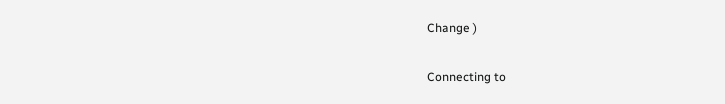Change )

Connecting to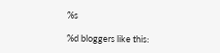%s

%d bloggers like this: